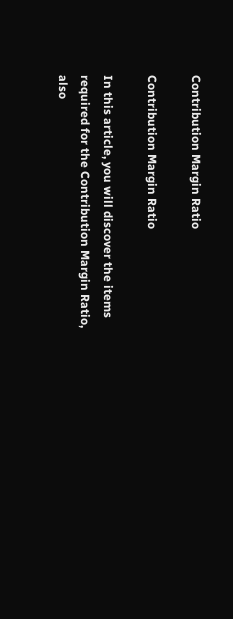Contribution Margin Ratio

Contribution Margin Ratio

In this article, you will discover the items required for the Contribution Margin Ratio, also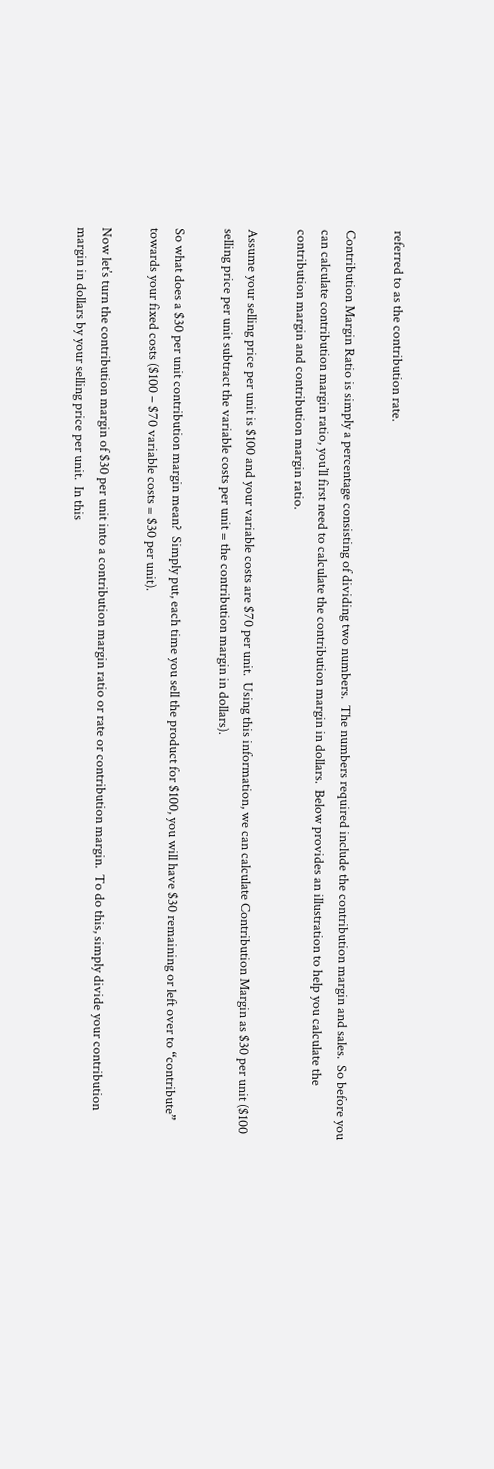referred to as the contribution rate.

Contribution Margin Ratio is simply a percentage consisting of dividing two numbers.  The numbers required include the contribution margin and sales.  So before you can calculate contribution margin ratio, you’ll first need to calculate the contribution margin in dollars.  Below provides an illustration to help you calculate the contribution margin and contribution margin ratio.

Assume your selling price per unit is $100 and your variable costs are $70 per unit.  Using this information, we can calculate Contribution Margin as $30 per unit ($100 selling price per unit subtract the variable costs per unit = the contribution margin in dollars).

So what does a $30 per unit contribution margin mean?  Simply put, each time you sell the product for $100, you will have $30 remaining or left over to “contribute” towards your fixed costs ($100 – $70 variable costs = $30 per unit).

Now let’s turn the contribution margin of $30 per unit into a contribution margin ratio or rate or contribution margin.  To do this, simply divide your contribution margin in dollars by your selling price per unit.  In this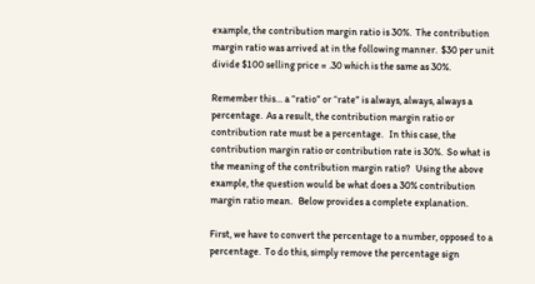example, the contribution margin ratio is 30%.  The contribution margin ratio was arrived at in the following manner.  $30 per unit divide $100 selling price = .30 which is the same as 30%.

Remember this… a “ratio” or “rate” is always, always, always a percentage.  As a result, the contribution margin ratio or contribution rate must be a percentage.   In this case, the contribution margin ratio or contribution rate is 30%.  So what is the meaning of the contribution margin ratio?   Using the above example, the question would be what does a 30% contribution margin ratio mean.   Below provides a complete explanation.

First, we have to convert the percentage to a number, opposed to a percentage.  To do this, simply remove the percentage sign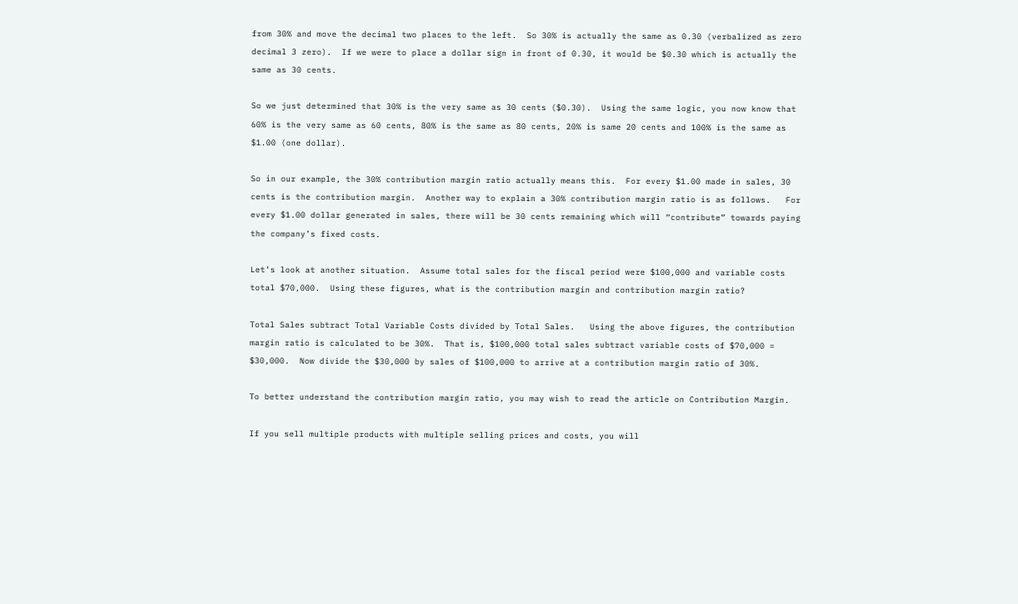from 30% and move the decimal two places to the left.  So 30% is actually the same as 0.30 (verbalized as zero decimal 3 zero).  If we were to place a dollar sign in front of 0.30, it would be $0.30 which is actually the same as 30 cents.

So we just determined that 30% is the very same as 30 cents ($0.30).  Using the same logic, you now know that 60% is the very same as 60 cents, 80% is the same as 80 cents, 20% is same 20 cents and 100% is the same as $1.00 (one dollar).

So in our example, the 30% contribution margin ratio actually means this.  For every $1.00 made in sales, 30 cents is the contribution margin.  Another way to explain a 30% contribution margin ratio is as follows.   For every $1.00 dollar generated in sales, there will be 30 cents remaining which will “contribute” towards paying the company’s fixed costs.

Let’s look at another situation.  Assume total sales for the fiscal period were $100,000 and variable costs total $70,000.  Using these figures, what is the contribution margin and contribution margin ratio?

Total Sales subtract Total Variable Costs divided by Total Sales.   Using the above figures, the contribution margin ratio is calculated to be 30%.  That is, $100,000 total sales subtract variable costs of $70,000 = $30,000.  Now divide the $30,000 by sales of $100,000 to arrive at a contribution margin ratio of 30%.

To better understand the contribution margin ratio, you may wish to read the article on Contribution Margin.

If you sell multiple products with multiple selling prices and costs, you will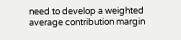need to develop a weighted average contribution margin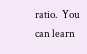ratio.  You can learn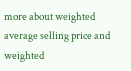more about weighted average selling price and weighted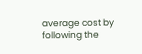average cost by following the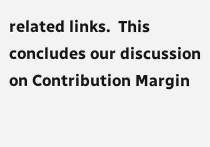related links.  This concludes our discussion on Contribution Margin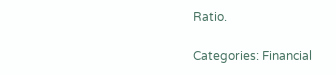Ratio.

Categories: Financial